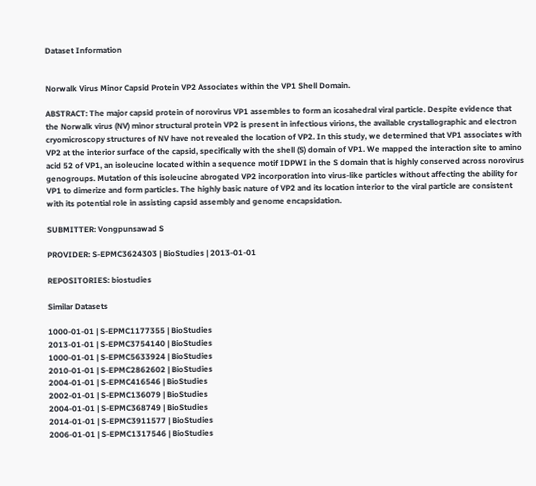Dataset Information


Norwalk Virus Minor Capsid Protein VP2 Associates within the VP1 Shell Domain.

ABSTRACT: The major capsid protein of norovirus VP1 assembles to form an icosahedral viral particle. Despite evidence that the Norwalk virus (NV) minor structural protein VP2 is present in infectious virions, the available crystallographic and electron cryomicroscopy structures of NV have not revealed the location of VP2. In this study, we determined that VP1 associates with VP2 at the interior surface of the capsid, specifically with the shell (S) domain of VP1. We mapped the interaction site to amino acid 52 of VP1, an isoleucine located within a sequence motif IDPWI in the S domain that is highly conserved across norovirus genogroups. Mutation of this isoleucine abrogated VP2 incorporation into virus-like particles without affecting the ability for VP1 to dimerize and form particles. The highly basic nature of VP2 and its location interior to the viral particle are consistent with its potential role in assisting capsid assembly and genome encapsidation.

SUBMITTER: Vongpunsawad S

PROVIDER: S-EPMC3624303 | BioStudies | 2013-01-01

REPOSITORIES: biostudies

Similar Datasets

1000-01-01 | S-EPMC1177355 | BioStudies
2013-01-01 | S-EPMC3754140 | BioStudies
1000-01-01 | S-EPMC5633924 | BioStudies
2010-01-01 | S-EPMC2862602 | BioStudies
2004-01-01 | S-EPMC416546 | BioStudies
2002-01-01 | S-EPMC136079 | BioStudies
2004-01-01 | S-EPMC368749 | BioStudies
2014-01-01 | S-EPMC3911577 | BioStudies
2006-01-01 | S-EPMC1317546 | BioStudies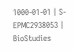1000-01-01 | S-EPMC2938053 | BioStudies